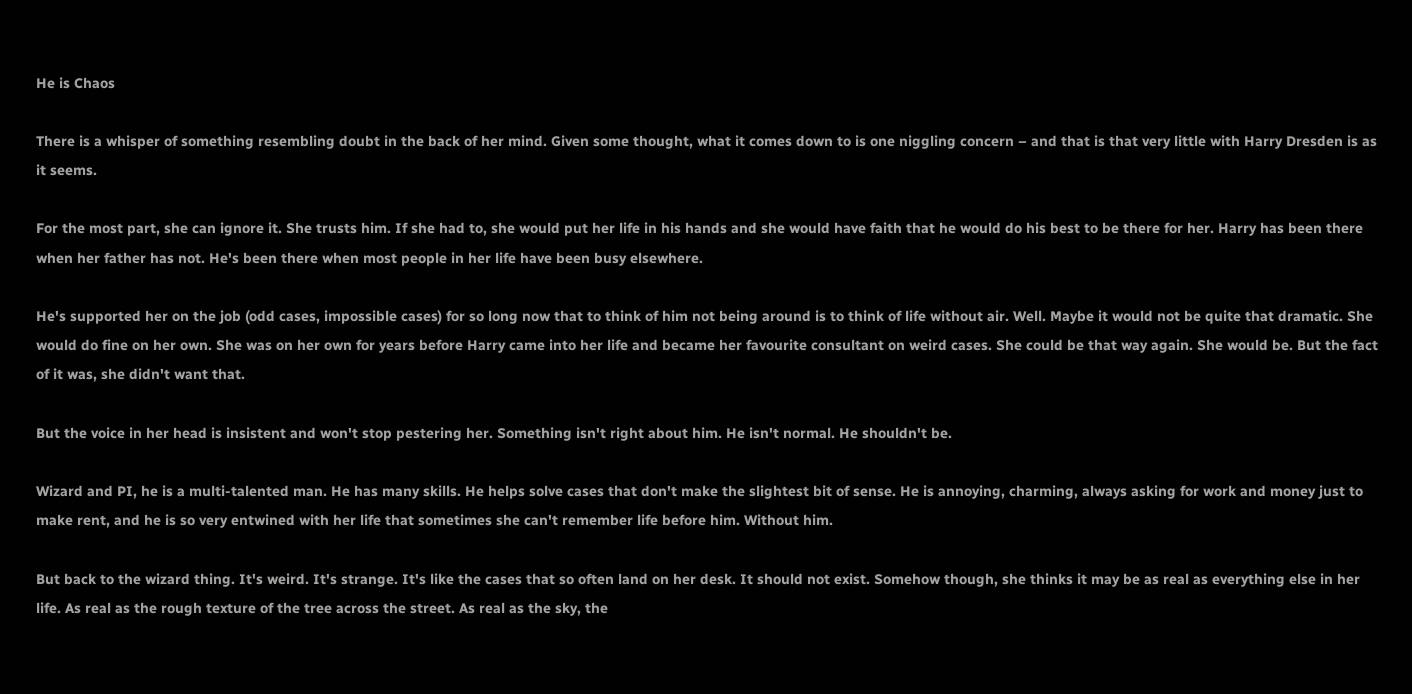He is Chaos

There is a whisper of something resembling doubt in the back of her mind. Given some thought, what it comes down to is one niggling concern – and that is that very little with Harry Dresden is as it seems.

For the most part, she can ignore it. She trusts him. If she had to, she would put her life in his hands and she would have faith that he would do his best to be there for her. Harry has been there when her father has not. He's been there when most people in her life have been busy elsewhere.

He's supported her on the job (odd cases, impossible cases) for so long now that to think of him not being around is to think of life without air. Well. Maybe it would not be quite that dramatic. She would do fine on her own. She was on her own for years before Harry came into her life and became her favourite consultant on weird cases. She could be that way again. She would be. But the fact of it was, she didn't want that.

But the voice in her head is insistent and won't stop pestering her. Something isn't right about him. He isn't normal. He shouldn't be.

Wizard and PI, he is a multi-talented man. He has many skills. He helps solve cases that don't make the slightest bit of sense. He is annoying, charming, always asking for work and money just to make rent, and he is so very entwined with her life that sometimes she can't remember life before him. Without him.

But back to the wizard thing. It's weird. It's strange. It's like the cases that so often land on her desk. It should not exist. Somehow though, she thinks it may be as real as everything else in her life. As real as the rough texture of the tree across the street. As real as the sky, the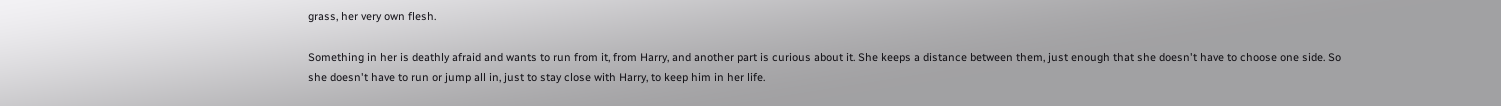grass, her very own flesh.

Something in her is deathly afraid and wants to run from it, from Harry, and another part is curious about it. She keeps a distance between them, just enough that she doesn't have to choose one side. So she doesn't have to run or jump all in, just to stay close with Harry, to keep him in her life.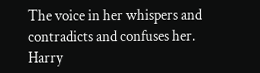The voice in her whispers and contradicts and confuses her. Harry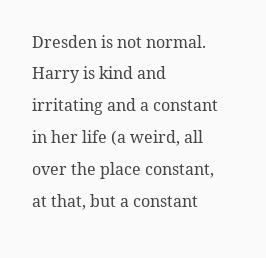Dresden is not normal. Harry is kind and irritating and a constant in her life (a weird, all over the place constant, at that, but a constant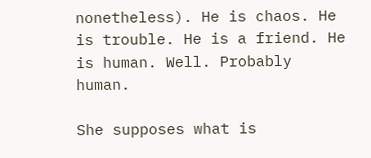nonetheless). He is chaos. He is trouble. He is a friend. He is human. Well. Probably human.

She supposes what is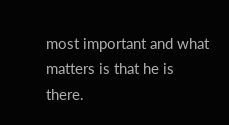most important and what matters is that he is there.